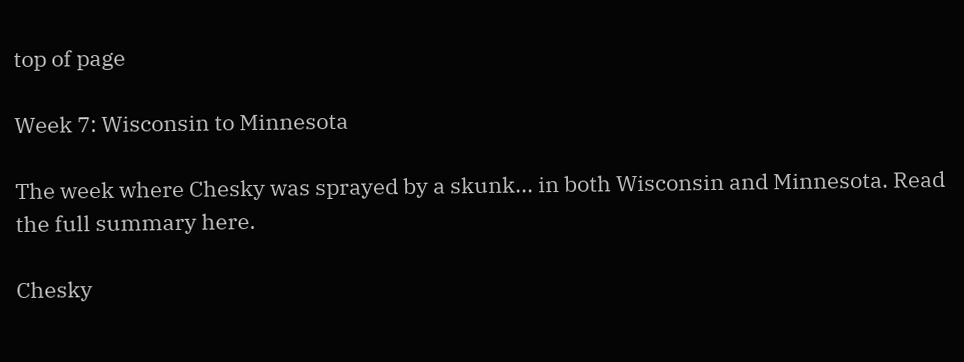top of page

Week 7: Wisconsin to Minnesota

The week where Chesky was sprayed by a skunk... in both Wisconsin and Minnesota. Read the full summary here.

Chesky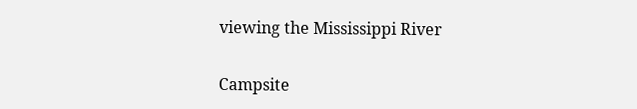viewing the Mississippi River

Campsite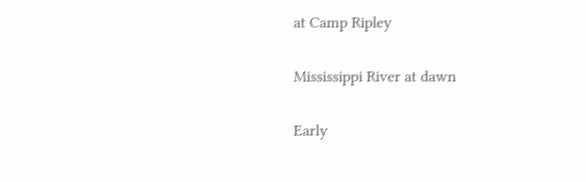at Camp Ripley

Mississippi River at dawn

Early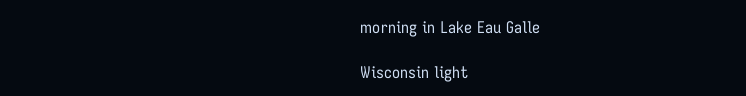morning in Lake Eau Galle

Wisconsin light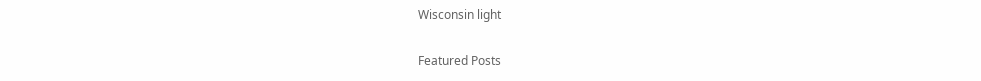Wisconsin light

Featured Posts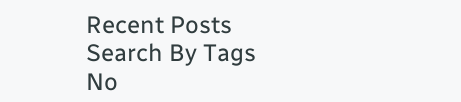Recent Posts
Search By Tags
No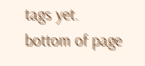tags yet.
bottom of page